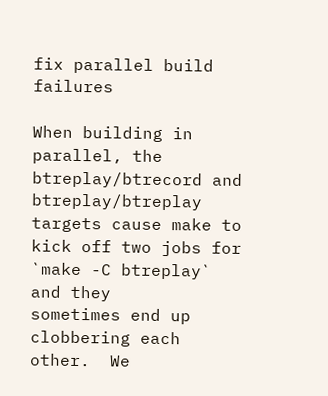fix parallel build failures

When building in parallel, the btreplay/btrecord and btreplay/btreplay
targets cause make to kick off two jobs for `make -C btreplay` and they
sometimes end up clobbering each other.  We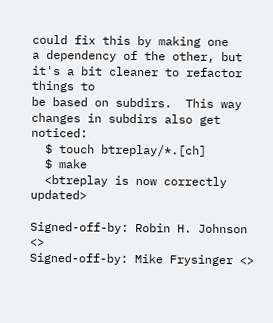could fix this by making one
a dependency of the other, but it's a bit cleaner to refactor things to
be based on subdirs.  This way changes in subdirs also get noticed:
  $ touch btreplay/*.[ch]
  $ make
  <btreplay is now correctly updated>

Signed-off-by: Robin H. Johnson <>
Signed-off-by: Mike Frysinger <>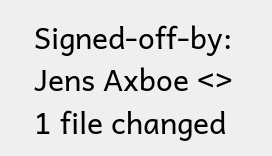Signed-off-by: Jens Axboe <>
1 file changed